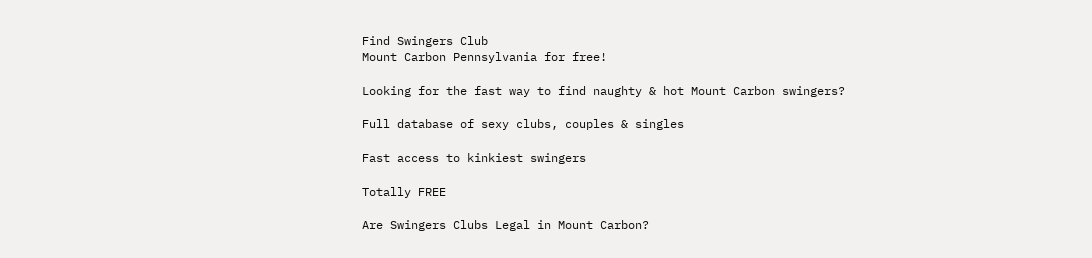Find Swingers Club
Mount Carbon Pennsylvania for free!

Looking for the fast way to find naughty & hot Mount Carbon swingers?

Full database of sexy clubs, couples & singles

Fast access to kinkiest swingers

Totally FREE

Are Swingers Clubs Legal in Mount Carbon?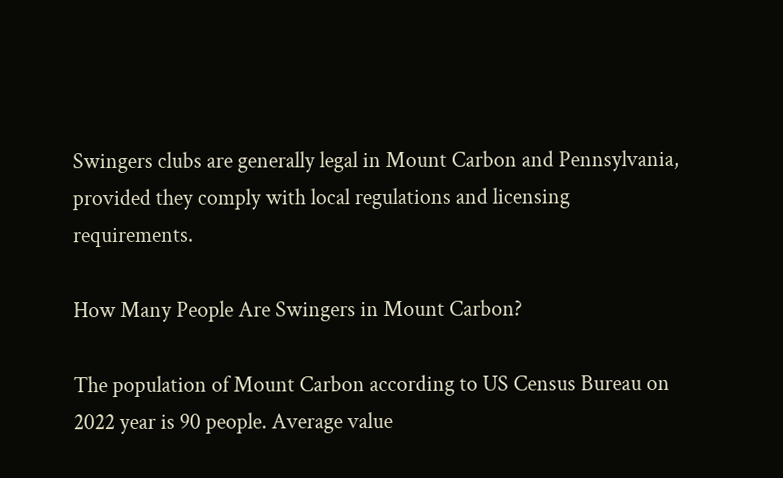Swingers clubs are generally legal in Mount Carbon and Pennsylvania, provided they comply with local regulations and licensing requirements.

How Many People Are Swingers in Mount Carbon?

The population of Mount Carbon according to US Census Bureau on 2022 year is 90 people. Average value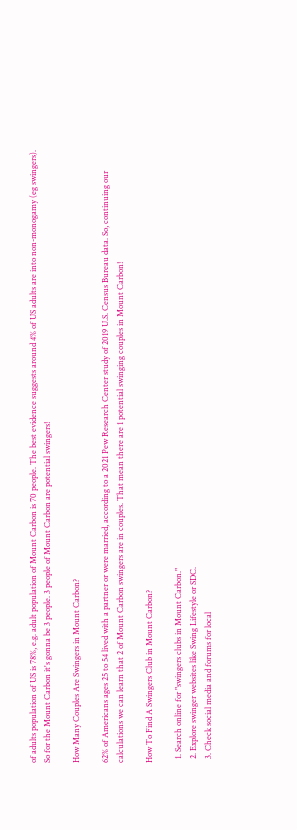of adults population of US is 78%, e.g. adult population of Mount Carbon is 70 people. The best evidence suggests around 4% of US adults are into non-monogamy (eg swingers). So for the Mount Carbon it's gonna be 3 people. 3 people of Mount Carbon are potential swingers!

How Many Couples Are Swingers in Mount Carbon?

62% of Americans ages 25 to 54 lived with a partner or were married, according to a 2021 Pew Research Center study of 2019 U.S. Census Bureau data. So, continuing our calculations we can learn that 2 of Mount Carbon swingers are in couples. That mean there are 1 potential swinging couples in Mount Carbon!

How To Find A Swingers Club in Mount Carbon?

  1. Search online for "swingers clubs in Mount Carbon."
  2. Explore swinger websites like Swing Lifestyle or SDC.
  3. Check social media and forums for local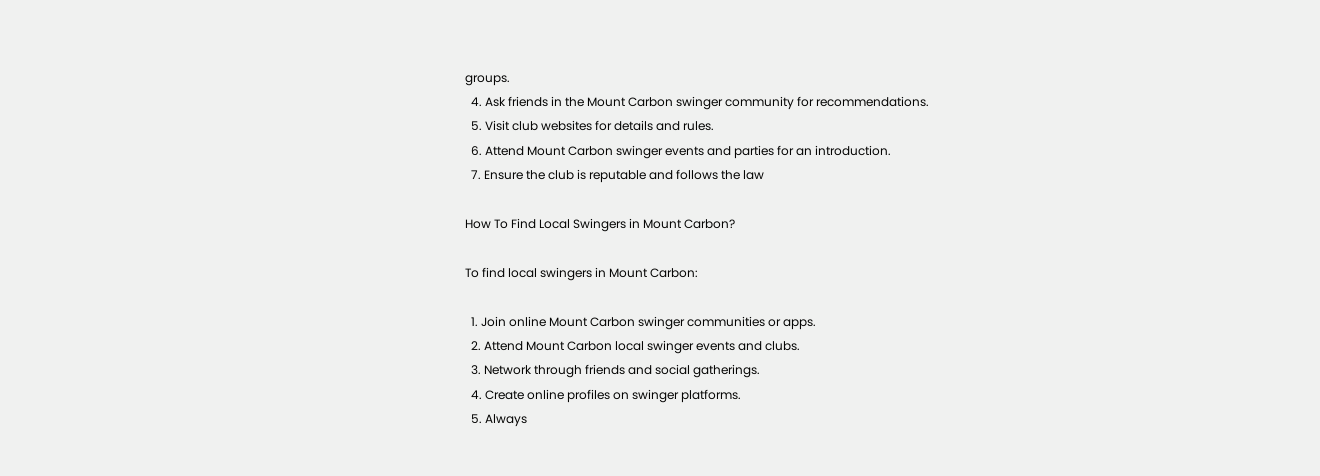groups.
  4. Ask friends in the Mount Carbon swinger community for recommendations.
  5. Visit club websites for details and rules.
  6. Attend Mount Carbon swinger events and parties for an introduction.
  7. Ensure the club is reputable and follows the law

How To Find Local Swingers in Mount Carbon?

To find local swingers in Mount Carbon:

  1. Join online Mount Carbon swinger communities or apps.
  2. Attend Mount Carbon local swinger events and clubs.
  3. Network through friends and social gatherings.
  4. Create online profiles on swinger platforms.
  5. Always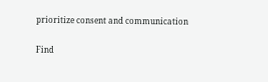prioritize consent and communication

Find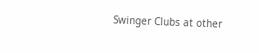Swinger Clubs at other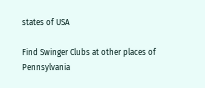states of USA

Find Swinger Clubs at other places of Pennsylvania